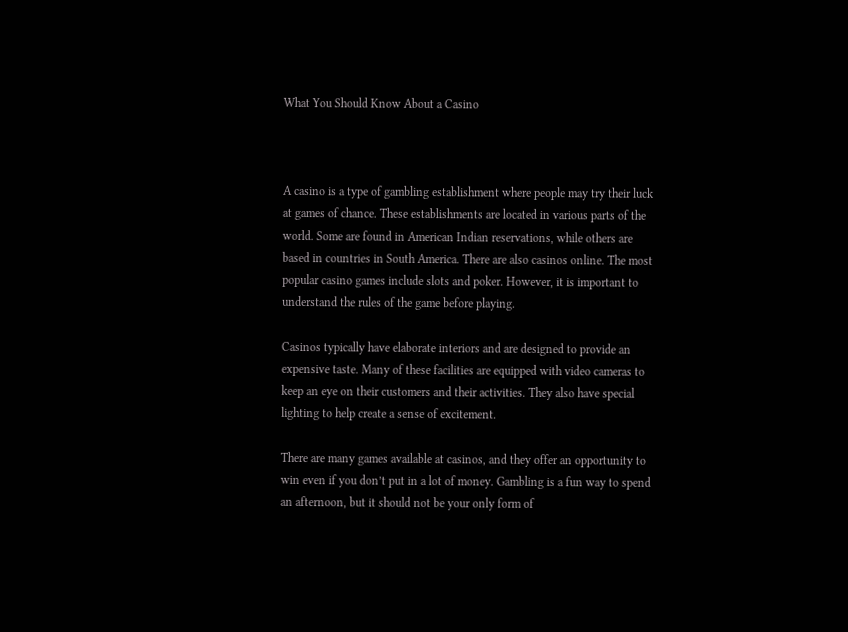What You Should Know About a Casino



A casino is a type of gambling establishment where people may try their luck at games of chance. These establishments are located in various parts of the world. Some are found in American Indian reservations, while others are based in countries in South America. There are also casinos online. The most popular casino games include slots and poker. However, it is important to understand the rules of the game before playing.

Casinos typically have elaborate interiors and are designed to provide an expensive taste. Many of these facilities are equipped with video cameras to keep an eye on their customers and their activities. They also have special lighting to help create a sense of excitement.

There are many games available at casinos, and they offer an opportunity to win even if you don’t put in a lot of money. Gambling is a fun way to spend an afternoon, but it should not be your only form of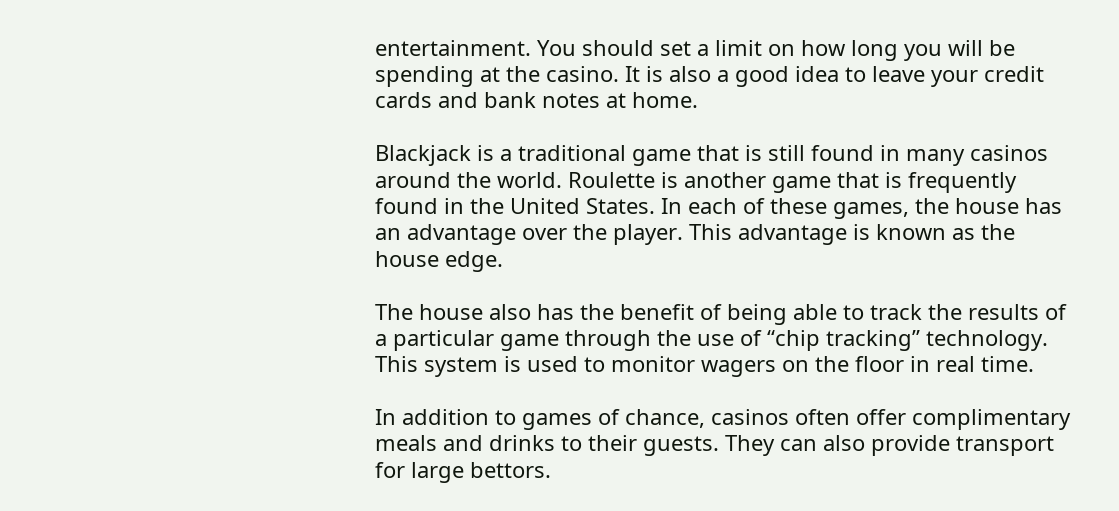entertainment. You should set a limit on how long you will be spending at the casino. It is also a good idea to leave your credit cards and bank notes at home.

Blackjack is a traditional game that is still found in many casinos around the world. Roulette is another game that is frequently found in the United States. In each of these games, the house has an advantage over the player. This advantage is known as the house edge.

The house also has the benefit of being able to track the results of a particular game through the use of “chip tracking” technology. This system is used to monitor wagers on the floor in real time.

In addition to games of chance, casinos often offer complimentary meals and drinks to their guests. They can also provide transport for large bettors.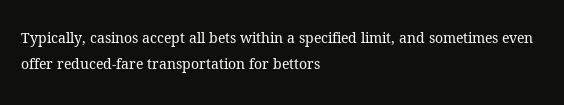Typically, casinos accept all bets within a specified limit, and sometimes even offer reduced-fare transportation for bettors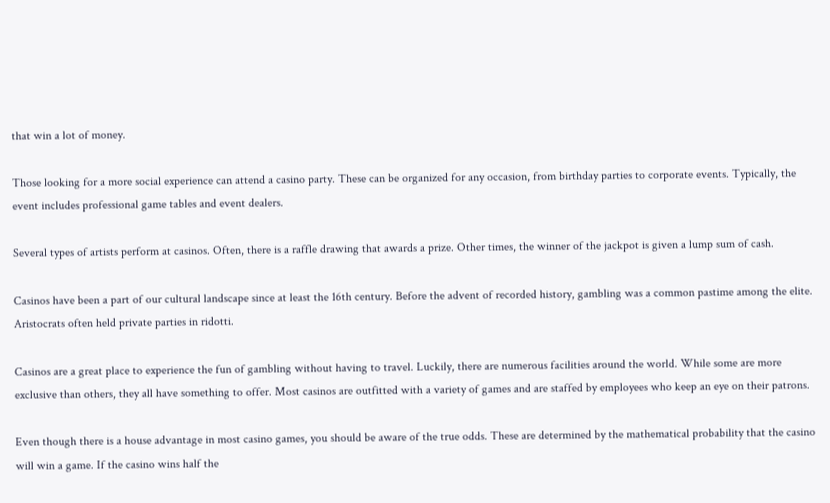that win a lot of money.

Those looking for a more social experience can attend a casino party. These can be organized for any occasion, from birthday parties to corporate events. Typically, the event includes professional game tables and event dealers.

Several types of artists perform at casinos. Often, there is a raffle drawing that awards a prize. Other times, the winner of the jackpot is given a lump sum of cash.

Casinos have been a part of our cultural landscape since at least the 16th century. Before the advent of recorded history, gambling was a common pastime among the elite. Aristocrats often held private parties in ridotti.

Casinos are a great place to experience the fun of gambling without having to travel. Luckily, there are numerous facilities around the world. While some are more exclusive than others, they all have something to offer. Most casinos are outfitted with a variety of games and are staffed by employees who keep an eye on their patrons.

Even though there is a house advantage in most casino games, you should be aware of the true odds. These are determined by the mathematical probability that the casino will win a game. If the casino wins half the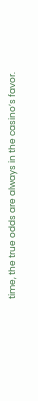time, the true odds are always in the casino’s favor.